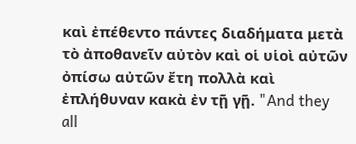καὶ ἐπέθεντο πάντες διαδήματα μετὰ τὸ ἀποθανεῖν αὐτὸν καὶ οἱ υἱοὶ αὐτῶν ὀπίσω αὐτῶν ἔτη πολλὰ καὶ ἐπλήθυναν κακὰ ἐν τῇ γῇ. "And they all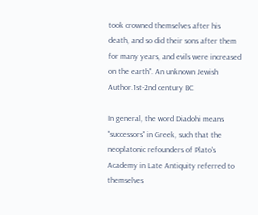took crowned themselves after his death, and so did their sons after them for many years, and evils were increased on the earth". An unknown Jewish Author.1st-2nd century BC

In general, the word Diadohi means "successors" in Greek, such that the neoplatonic refounders of Plato's Academy in Late Antiquity referred to themselves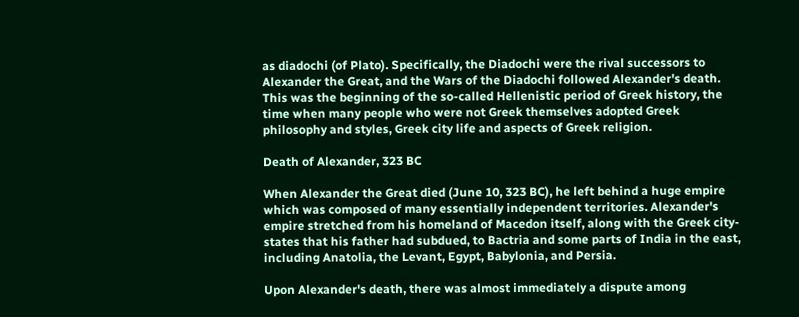as diadochi (of Plato). Specifically, the Diadochi were the rival successors to Alexander the Great, and the Wars of the Diadochi followed Alexander's death. This was the beginning of the so-called Hellenistic period of Greek history, the time when many people who were not Greek themselves adopted Greek philosophy and styles, Greek city life and aspects of Greek religion.

Death of Alexander, 323 BC

When Alexander the Great died (June 10, 323 BC), he left behind a huge empire which was composed of many essentially independent territories. Alexander's empire stretched from his homeland of Macedon itself, along with the Greek city-states that his father had subdued, to Bactria and some parts of India in the east, including Anatolia, the Levant, Egypt, Babylonia, and Persia.

Upon Alexander's death, there was almost immediately a dispute among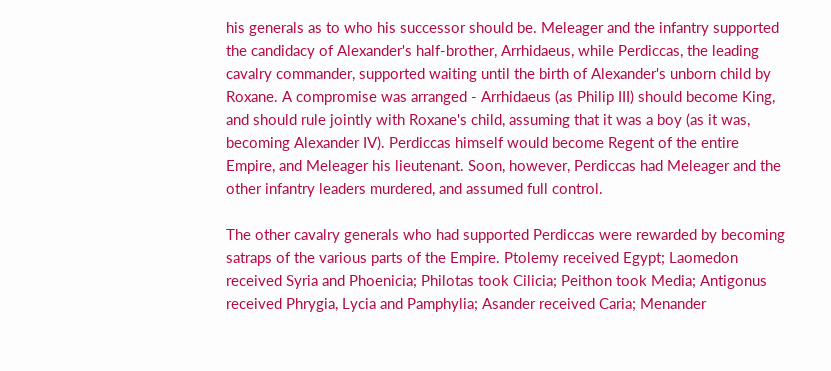his generals as to who his successor should be. Meleager and the infantry supported the candidacy of Alexander's half-brother, Arrhidaeus, while Perdiccas, the leading cavalry commander, supported waiting until the birth of Alexander's unborn child by Roxane. A compromise was arranged - Arrhidaeus (as Philip III) should become King, and should rule jointly with Roxane's child, assuming that it was a boy (as it was, becoming Alexander IV). Perdiccas himself would become Regent of the entire Empire, and Meleager his lieutenant. Soon, however, Perdiccas had Meleager and the other infantry leaders murdered, and assumed full control.

The other cavalry generals who had supported Perdiccas were rewarded by becoming satraps of the various parts of the Empire. Ptolemy received Egypt; Laomedon received Syria and Phoenicia; Philotas took Cilicia; Peithon took Media; Antigonus received Phrygia, Lycia and Pamphylia; Asander received Caria; Menander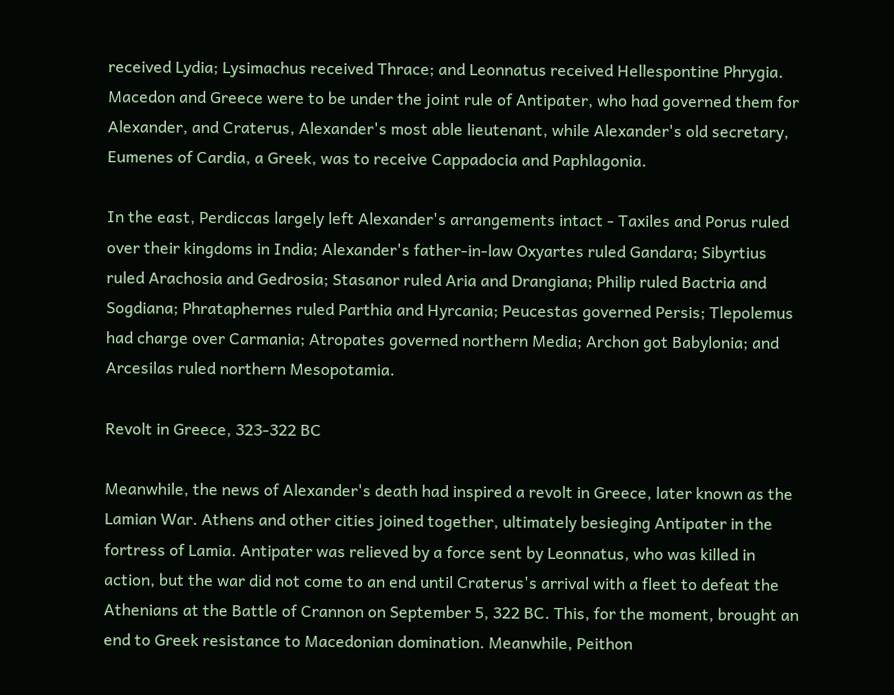received Lydia; Lysimachus received Thrace; and Leonnatus received Hellespontine Phrygia. Macedon and Greece were to be under the joint rule of Antipater, who had governed them for Alexander, and Craterus, Alexander's most able lieutenant, while Alexander's old secretary, Eumenes of Cardia, a Greek, was to receive Cappadocia and Paphlagonia.

In the east, Perdiccas largely left Alexander's arrangements intact - Taxiles and Porus ruled over their kingdoms in India; Alexander's father-in-law Oxyartes ruled Gandara; Sibyrtius ruled Arachosia and Gedrosia; Stasanor ruled Aria and Drangiana; Philip ruled Bactria and Sogdiana; Phrataphernes ruled Parthia and Hyrcania; Peucestas governed Persis; Tlepolemus had charge over Carmania; Atropates governed northern Media; Archon got Babylonia; and Arcesilas ruled northern Mesopotamia.

Revolt in Greece, 323-322 BC

Meanwhile, the news of Alexander's death had inspired a revolt in Greece, later known as the Lamian War. Athens and other cities joined together, ultimately besieging Antipater in the fortress of Lamia. Antipater was relieved by a force sent by Leonnatus, who was killed in action, but the war did not come to an end until Craterus's arrival with a fleet to defeat the Athenians at the Battle of Crannon on September 5, 322 BC. This, for the moment, brought an end to Greek resistance to Macedonian domination. Meanwhile, Peithon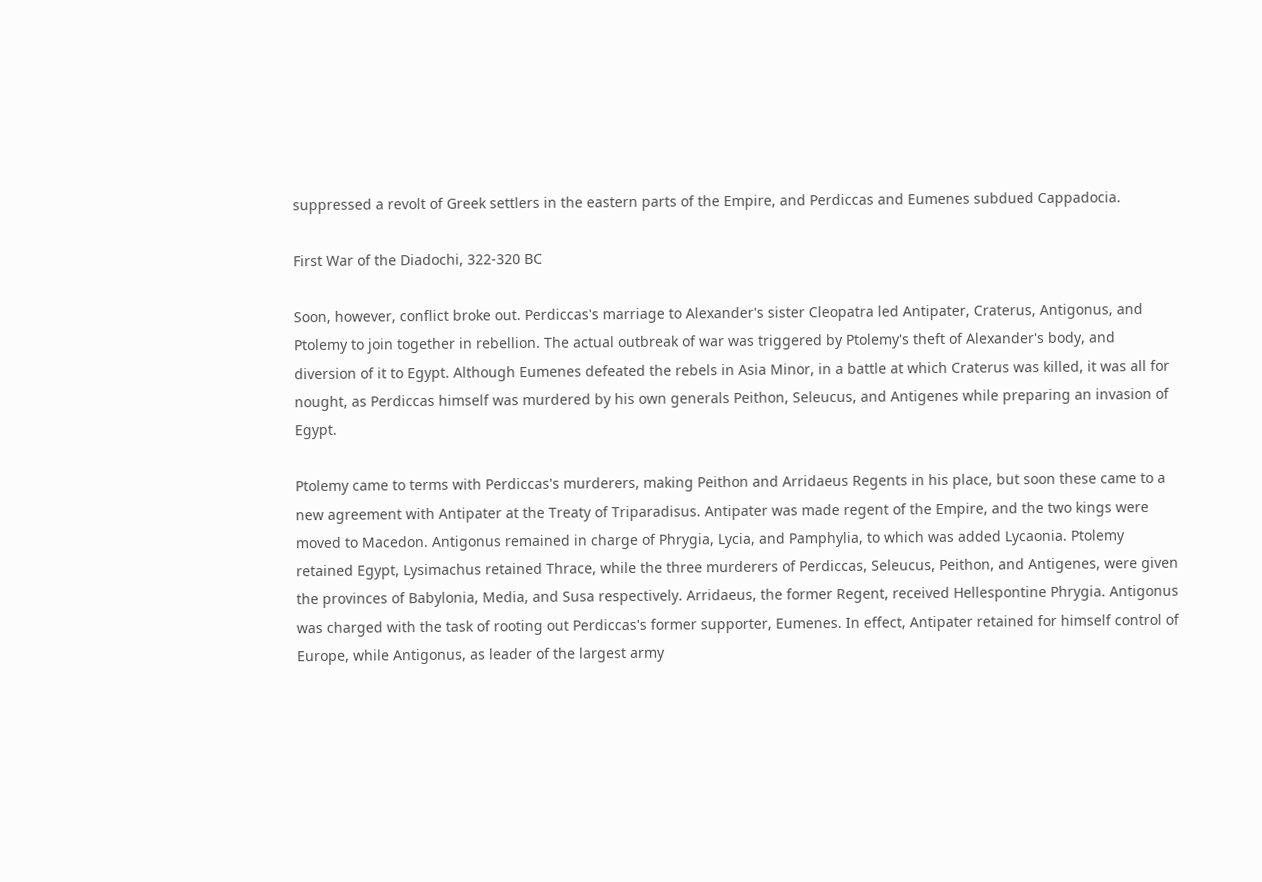suppressed a revolt of Greek settlers in the eastern parts of the Empire, and Perdiccas and Eumenes subdued Cappadocia.

First War of the Diadochi, 322-320 BC

Soon, however, conflict broke out. Perdiccas's marriage to Alexander's sister Cleopatra led Antipater, Craterus, Antigonus, and Ptolemy to join together in rebellion. The actual outbreak of war was triggered by Ptolemy's theft of Alexander's body, and diversion of it to Egypt. Although Eumenes defeated the rebels in Asia Minor, in a battle at which Craterus was killed, it was all for nought, as Perdiccas himself was murdered by his own generals Peithon, Seleucus, and Antigenes while preparing an invasion of Egypt.

Ptolemy came to terms with Perdiccas's murderers, making Peithon and Arridaeus Regents in his place, but soon these came to a new agreement with Antipater at the Treaty of Triparadisus. Antipater was made regent of the Empire, and the two kings were moved to Macedon. Antigonus remained in charge of Phrygia, Lycia, and Pamphylia, to which was added Lycaonia. Ptolemy retained Egypt, Lysimachus retained Thrace, while the three murderers of Perdiccas, Seleucus, Peithon, and Antigenes, were given the provinces of Babylonia, Media, and Susa respectively. Arridaeus, the former Regent, received Hellespontine Phrygia. Antigonus was charged with the task of rooting out Perdiccas's former supporter, Eumenes. In effect, Antipater retained for himself control of Europe, while Antigonus, as leader of the largest army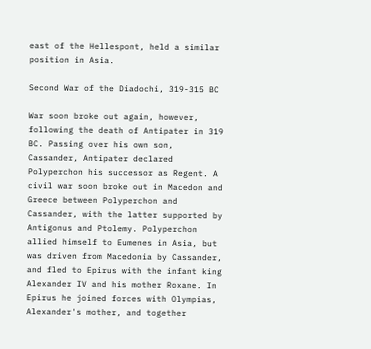east of the Hellespont, held a similar position in Asia.

Second War of the Diadochi, 319-315 BC

War soon broke out again, however, following the death of Antipater in 319 BC. Passing over his own son, Cassander, Antipater declared Polyperchon his successor as Regent. A civil war soon broke out in Macedon and Greece between Polyperchon and Cassander, with the latter supported by Antigonus and Ptolemy. Polyperchon allied himself to Eumenes in Asia, but was driven from Macedonia by Cassander, and fled to Epirus with the infant king Alexander IV and his mother Roxane. In Epirus he joined forces with Olympias, Alexander's mother, and together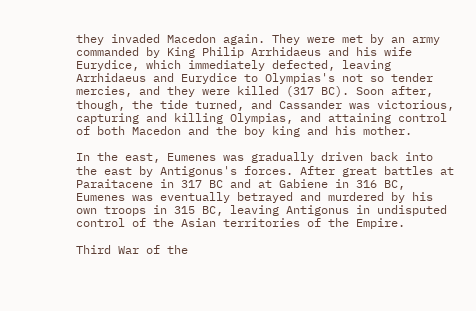they invaded Macedon again. They were met by an army commanded by King Philip Arrhidaeus and his wife Eurydice, which immediately defected, leaving Arrhidaeus and Eurydice to Olympias's not so tender mercies, and they were killed (317 BC). Soon after, though, the tide turned, and Cassander was victorious, capturing and killing Olympias, and attaining control of both Macedon and the boy king and his mother.

In the east, Eumenes was gradually driven back into the east by Antigonus's forces. After great battles at Paraitacene in 317 BC and at Gabiene in 316 BC, Eumenes was eventually betrayed and murdered by his own troops in 315 BC, leaving Antigonus in undisputed control of the Asian territories of the Empire.

Third War of the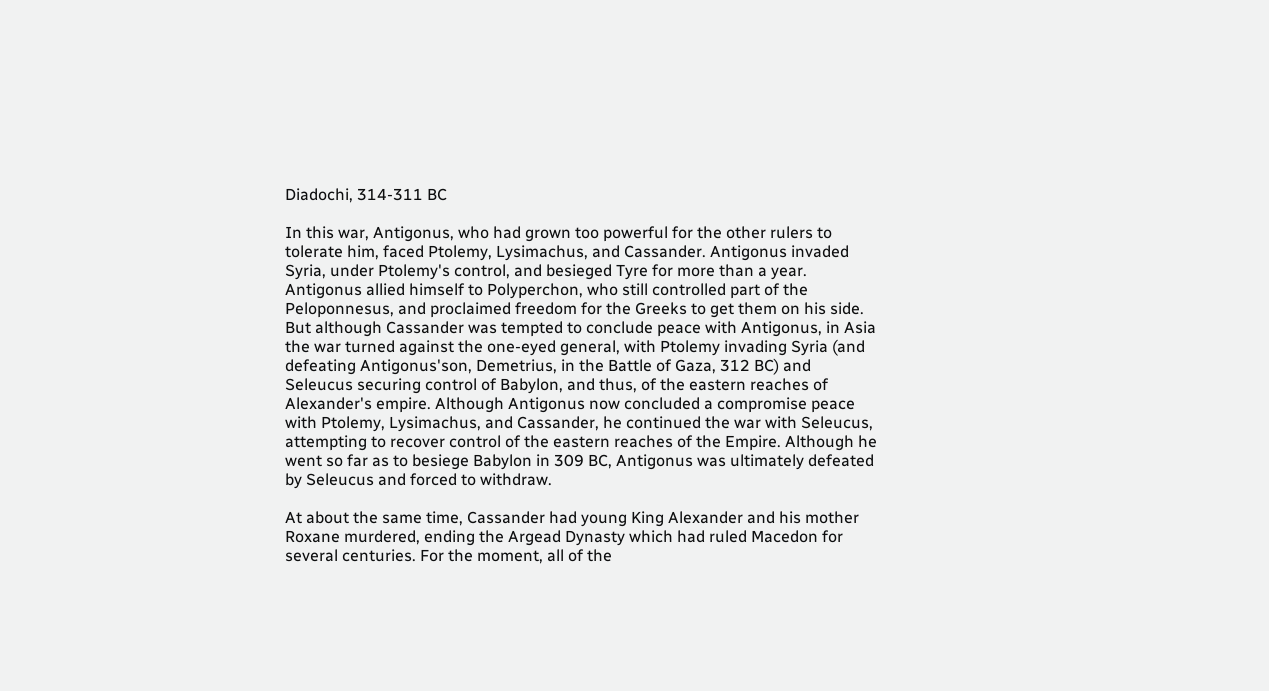Diadochi, 314-311 BC

In this war, Antigonus, who had grown too powerful for the other rulers to tolerate him, faced Ptolemy, Lysimachus, and Cassander. Antigonus invaded Syria, under Ptolemy's control, and besieged Tyre for more than a year. Antigonus allied himself to Polyperchon, who still controlled part of the Peloponnesus, and proclaimed freedom for the Greeks to get them on his side. But although Cassander was tempted to conclude peace with Antigonus, in Asia the war turned against the one-eyed general, with Ptolemy invading Syria (and defeating Antigonus'son, Demetrius, in the Battle of Gaza, 312 BC) and Seleucus securing control of Babylon, and thus, of the eastern reaches of Alexander's empire. Although Antigonus now concluded a compromise peace with Ptolemy, Lysimachus, and Cassander, he continued the war with Seleucus, attempting to recover control of the eastern reaches of the Empire. Although he went so far as to besiege Babylon in 309 BC, Antigonus was ultimately defeated by Seleucus and forced to withdraw.

At about the same time, Cassander had young King Alexander and his mother Roxane murdered, ending the Argead Dynasty which had ruled Macedon for several centuries. For the moment, all of the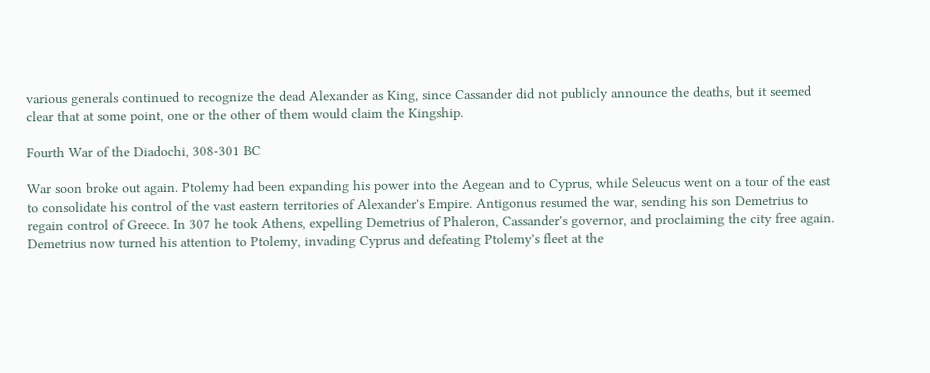various generals continued to recognize the dead Alexander as King, since Cassander did not publicly announce the deaths, but it seemed clear that at some point, one or the other of them would claim the Kingship.

Fourth War of the Diadochi, 308-301 BC

War soon broke out again. Ptolemy had been expanding his power into the Aegean and to Cyprus, while Seleucus went on a tour of the east to consolidate his control of the vast eastern territories of Alexander's Empire. Antigonus resumed the war, sending his son Demetrius to regain control of Greece. In 307 he took Athens, expelling Demetrius of Phaleron, Cassander's governor, and proclaiming the city free again. Demetrius now turned his attention to Ptolemy, invading Cyprus and defeating Ptolemy's fleet at the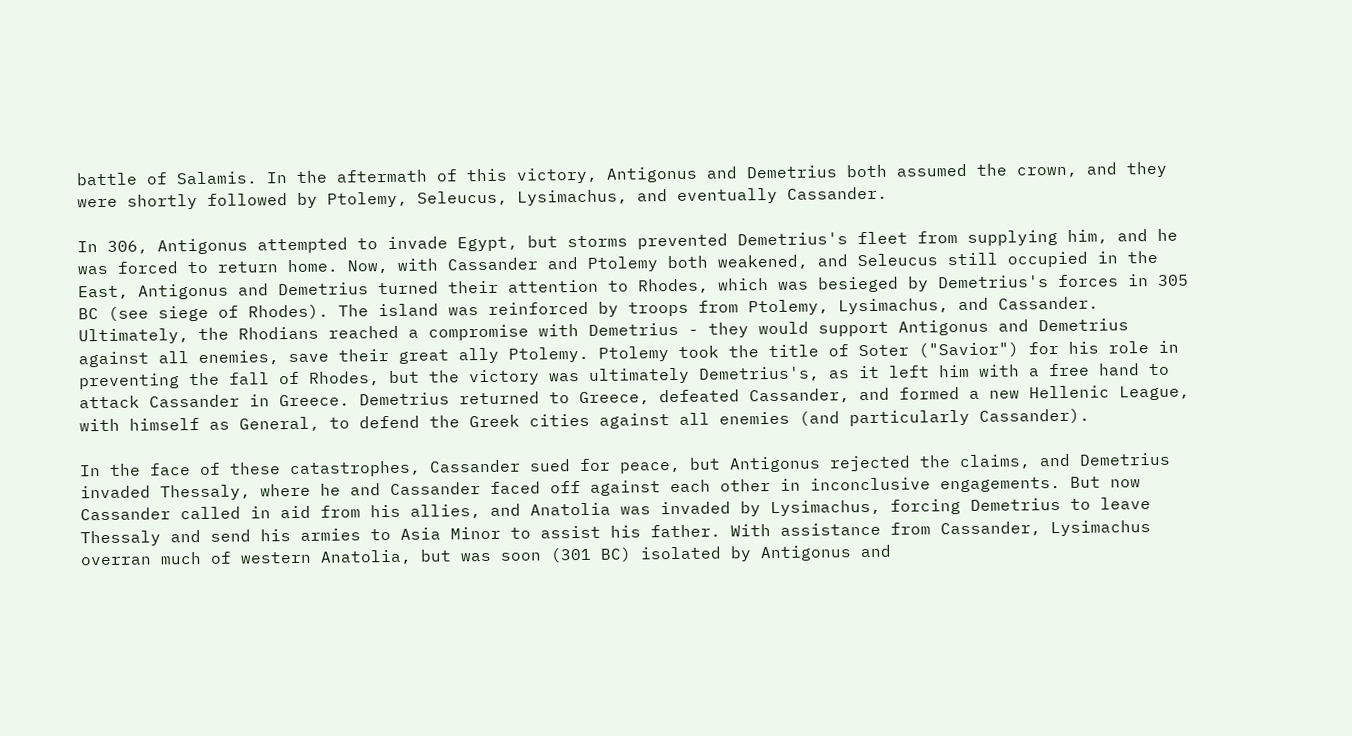battle of Salamis. In the aftermath of this victory, Antigonus and Demetrius both assumed the crown, and they were shortly followed by Ptolemy, Seleucus, Lysimachus, and eventually Cassander.

In 306, Antigonus attempted to invade Egypt, but storms prevented Demetrius's fleet from supplying him, and he was forced to return home. Now, with Cassander and Ptolemy both weakened, and Seleucus still occupied in the East, Antigonus and Demetrius turned their attention to Rhodes, which was besieged by Demetrius's forces in 305 BC (see siege of Rhodes). The island was reinforced by troops from Ptolemy, Lysimachus, and Cassander. Ultimately, the Rhodians reached a compromise with Demetrius - they would support Antigonus and Demetrius against all enemies, save their great ally Ptolemy. Ptolemy took the title of Soter ("Savior") for his role in preventing the fall of Rhodes, but the victory was ultimately Demetrius's, as it left him with a free hand to attack Cassander in Greece. Demetrius returned to Greece, defeated Cassander, and formed a new Hellenic League, with himself as General, to defend the Greek cities against all enemies (and particularly Cassander).

In the face of these catastrophes, Cassander sued for peace, but Antigonus rejected the claims, and Demetrius invaded Thessaly, where he and Cassander faced off against each other in inconclusive engagements. But now Cassander called in aid from his allies, and Anatolia was invaded by Lysimachus, forcing Demetrius to leave Thessaly and send his armies to Asia Minor to assist his father. With assistance from Cassander, Lysimachus overran much of western Anatolia, but was soon (301 BC) isolated by Antigonus and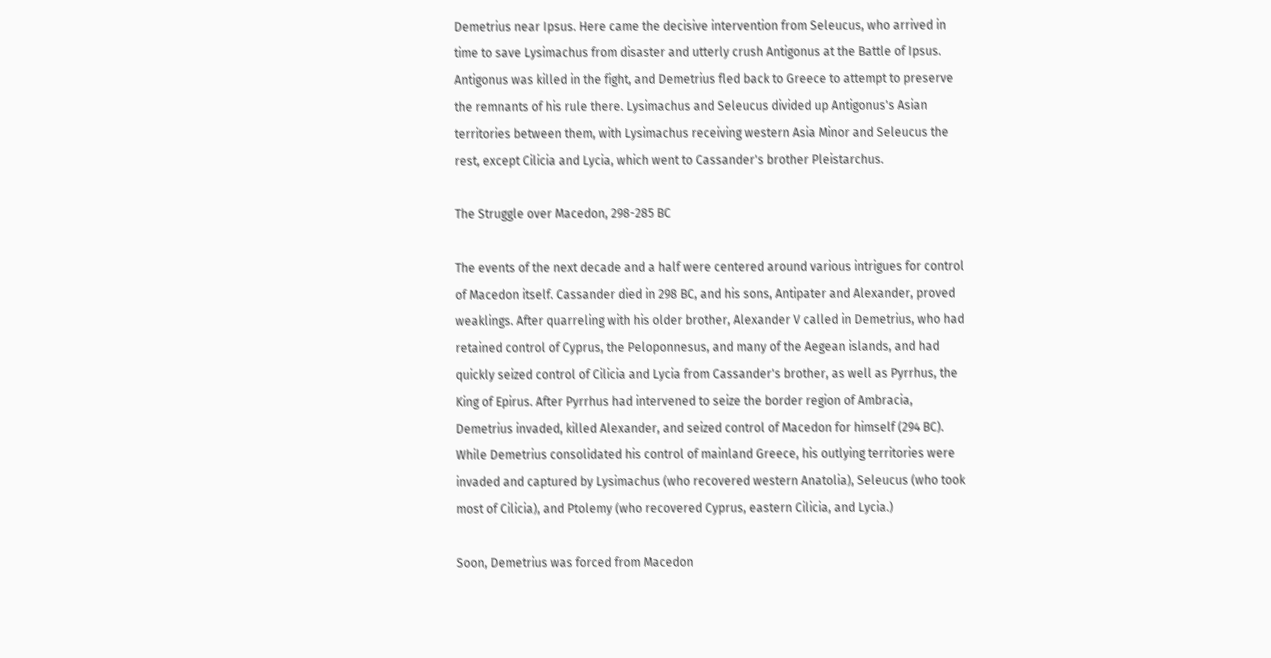Demetrius near Ipsus. Here came the decisive intervention from Seleucus, who arrived in time to save Lysimachus from disaster and utterly crush Antigonus at the Battle of Ipsus. Antigonus was killed in the fight, and Demetrius fled back to Greece to attempt to preserve the remnants of his rule there. Lysimachus and Seleucus divided up Antigonus's Asian territories between them, with Lysimachus receiving western Asia Minor and Seleucus the rest, except Cilicia and Lycia, which went to Cassander's brother Pleistarchus.

The Struggle over Macedon, 298-285 BC

The events of the next decade and a half were centered around various intrigues for control of Macedon itself. Cassander died in 298 BC, and his sons, Antipater and Alexander, proved weaklings. After quarreling with his older brother, Alexander V called in Demetrius, who had retained control of Cyprus, the Peloponnesus, and many of the Aegean islands, and had quickly seized control of Cilicia and Lycia from Cassander's brother, as well as Pyrrhus, the King of Epirus. After Pyrrhus had intervened to seize the border region of Ambracia, Demetrius invaded, killed Alexander, and seized control of Macedon for himself (294 BC). While Demetrius consolidated his control of mainland Greece, his outlying territories were invaded and captured by Lysimachus (who recovered western Anatolia), Seleucus (who took most of Cilicia), and Ptolemy (who recovered Cyprus, eastern Cilicia, and Lycia.)

Soon, Demetrius was forced from Macedon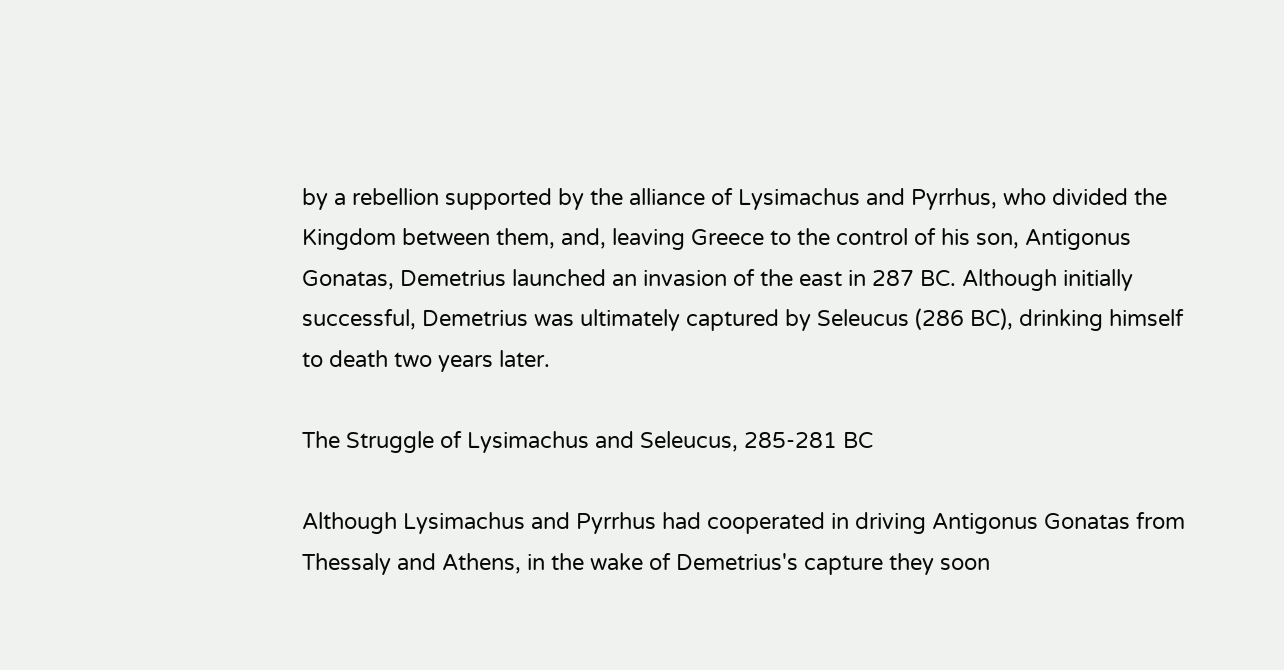by a rebellion supported by the alliance of Lysimachus and Pyrrhus, who divided the Kingdom between them, and, leaving Greece to the control of his son, Antigonus Gonatas, Demetrius launched an invasion of the east in 287 BC. Although initially successful, Demetrius was ultimately captured by Seleucus (286 BC), drinking himself to death two years later.

The Struggle of Lysimachus and Seleucus, 285-281 BC

Although Lysimachus and Pyrrhus had cooperated in driving Antigonus Gonatas from Thessaly and Athens, in the wake of Demetrius's capture they soon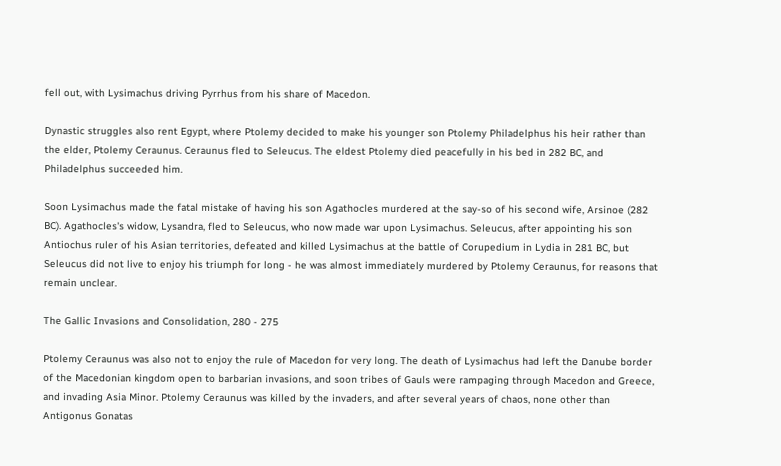fell out, with Lysimachus driving Pyrrhus from his share of Macedon.

Dynastic struggles also rent Egypt, where Ptolemy decided to make his younger son Ptolemy Philadelphus his heir rather than the elder, Ptolemy Ceraunus. Ceraunus fled to Seleucus. The eldest Ptolemy died peacefully in his bed in 282 BC, and Philadelphus succeeded him.

Soon Lysimachus made the fatal mistake of having his son Agathocles murdered at the say-so of his second wife, Arsinoe (282 BC). Agathocles's widow, Lysandra, fled to Seleucus, who now made war upon Lysimachus. Seleucus, after appointing his son Antiochus ruler of his Asian territories, defeated and killed Lysimachus at the battle of Corupedium in Lydia in 281 BC, but Seleucus did not live to enjoy his triumph for long - he was almost immediately murdered by Ptolemy Ceraunus, for reasons that remain unclear.

The Gallic Invasions and Consolidation, 280 - 275

Ptolemy Ceraunus was also not to enjoy the rule of Macedon for very long. The death of Lysimachus had left the Danube border of the Macedonian kingdom open to barbarian invasions, and soon tribes of Gauls were rampaging through Macedon and Greece, and invading Asia Minor. Ptolemy Ceraunus was killed by the invaders, and after several years of chaos, none other than Antigonus Gonatas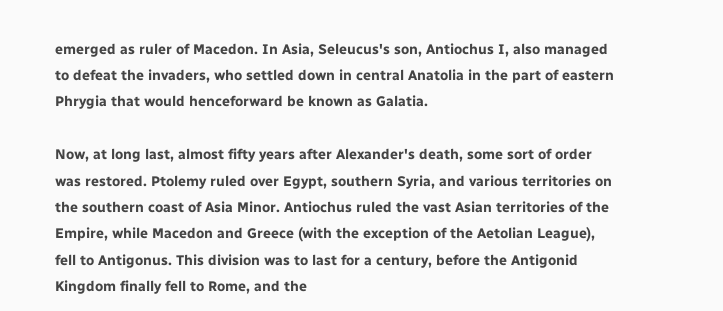emerged as ruler of Macedon. In Asia, Seleucus's son, Antiochus I, also managed to defeat the invaders, who settled down in central Anatolia in the part of eastern Phrygia that would henceforward be known as Galatia.

Now, at long last, almost fifty years after Alexander's death, some sort of order was restored. Ptolemy ruled over Egypt, southern Syria, and various territories on the southern coast of Asia Minor. Antiochus ruled the vast Asian territories of the Empire, while Macedon and Greece (with the exception of the Aetolian League), fell to Antigonus. This division was to last for a century, before the Antigonid Kingdom finally fell to Rome, and the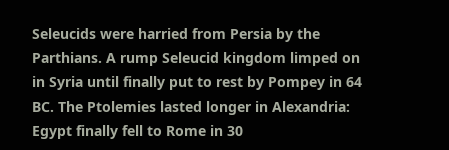Seleucids were harried from Persia by the Parthians. A rump Seleucid kingdom limped on in Syria until finally put to rest by Pompey in 64 BC. The Ptolemies lasted longer in Alexandria: Egypt finally fell to Rome in 30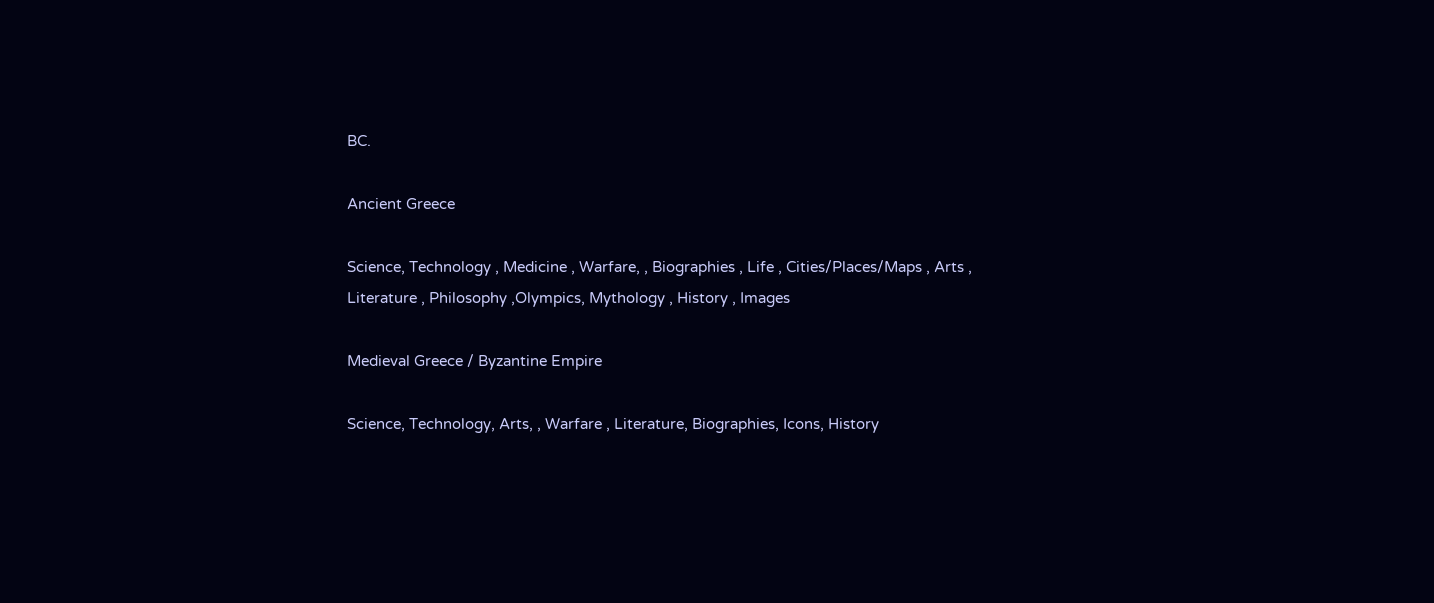BC.

Ancient Greece

Science, Technology , Medicine , Warfare, , Biographies , Life , Cities/Places/Maps , Arts , Literature , Philosophy ,Olympics, Mythology , History , Images

Medieval Greece / Byzantine Empire

Science, Technology, Arts, , Warfare , Literature, Biographies, Icons, History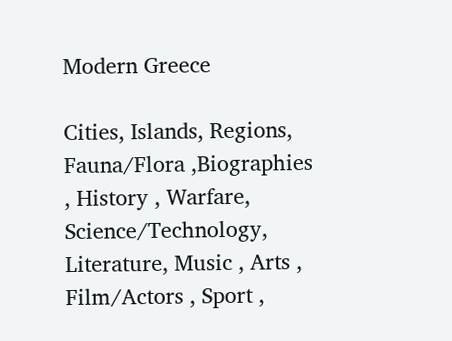Modern Greece

Cities, Islands, Regions, Fauna/Flora ,Biographies , History , Warfare, Science/Technology, Literature, Music , Arts , Film/Actors , Sport ,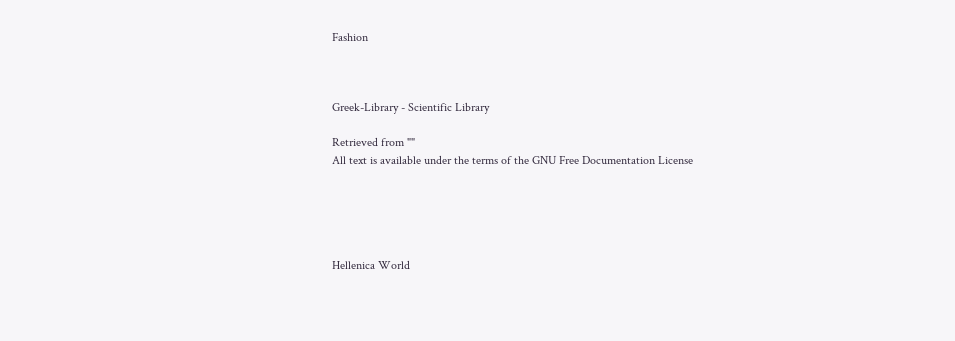Fashion



Greek-Library - Scientific Library

Retrieved from ""
All text is available under the terms of the GNU Free Documentation License





Hellenica World